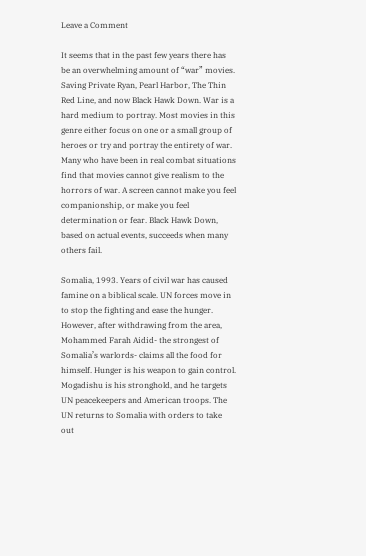Leave a Comment

It seems that in the past few years there has be an overwhelming amount of “war” movies. Saving Private Ryan, Pearl Harbor, The Thin Red Line, and now Black Hawk Down. War is a hard medium to portray. Most movies in this genre either focus on one or a small group of heroes or try and portray the entirety of war. Many who have been in real combat situations find that movies cannot give realism to the horrors of war. A screen cannot make you feel companionship, or make you feel determination or fear. Black Hawk Down, based on actual events, succeeds when many others fail.

Somalia, 1993. Years of civil war has caused famine on a biblical scale. UN forces move in to stop the fighting and ease the hunger. However, after withdrawing from the area, Mohammed Farah Aidid- the strongest of Somalia’s warlords- claims all the food for himself. Hunger is his weapon to gain control. Mogadishu is his stronghold, and he targets UN peacekeepers and American troops. The UN returns to Somalia with orders to take out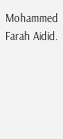Mohammed Farah Aidid.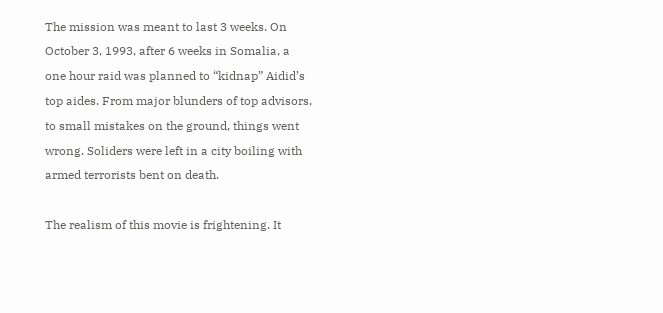The mission was meant to last 3 weeks. On October 3, 1993, after 6 weeks in Somalia, a one hour raid was planned to “kidnap” Aidid’s top aides. From major blunders of top advisors, to small mistakes on the ground, things went wrong. Soliders were left in a city boiling with armed terrorists bent on death.

The realism of this movie is frightening. It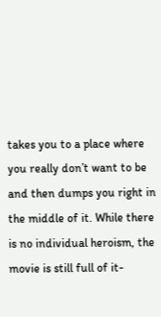takes you to a place where you really don’t want to be and then dumps you right in the middle of it. While there is no individual heroism, the movie is still full of it-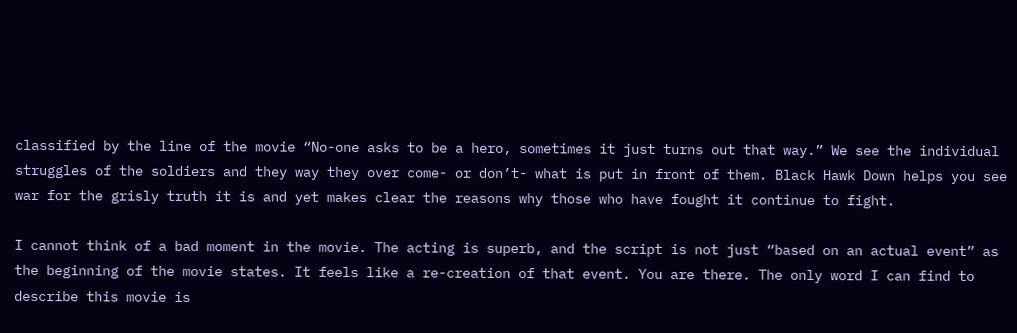classified by the line of the movie “No-one asks to be a hero, sometimes it just turns out that way.” We see the individual struggles of the soldiers and they way they over come- or don’t- what is put in front of them. Black Hawk Down helps you see war for the grisly truth it is and yet makes clear the reasons why those who have fought it continue to fight.

I cannot think of a bad moment in the movie. The acting is superb, and the script is not just “based on an actual event” as the beginning of the movie states. It feels like a re-creation of that event. You are there. The only word I can find to describe this movie is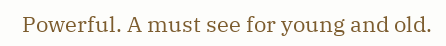Powerful. A must see for young and old.